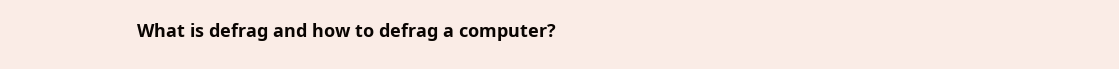What is defrag and how to defrag a computer?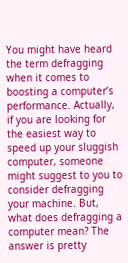You might have heard the term defragging when it comes to boosting a computer’s performance. Actually, if you are looking for the easiest way to speed up your sluggish computer, someone might suggest to you to consider defragging your machine. But, what does defragging a computer mean? The answer is pretty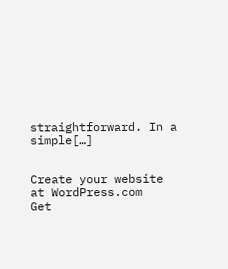straightforward. In a simple[…]


Create your website at WordPress.com
Get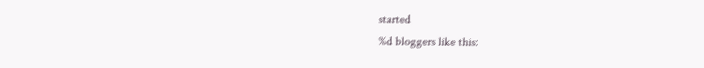started
%d bloggers like this: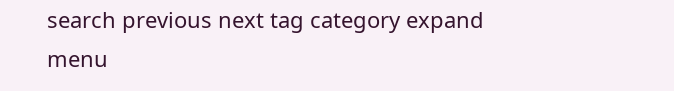search previous next tag category expand menu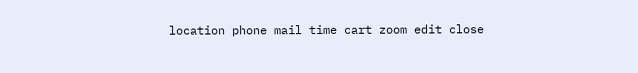location phone mail time cart zoom edit close